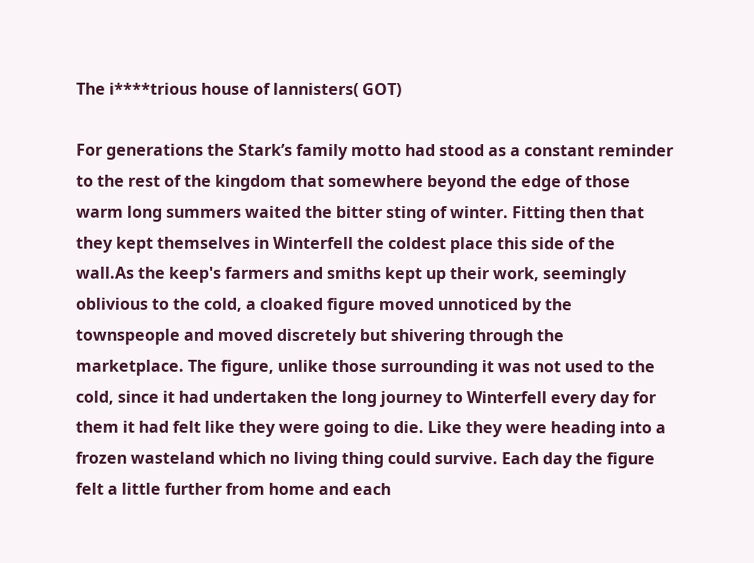The i****trious house of lannisters( GOT)

For generations the Stark’s family motto had stood as a constant reminder to the rest of the kingdom that somewhere beyond the edge of those warm long summers waited the bitter sting of winter. Fitting then that they kept themselves in Winterfell the coldest place this side of the wall.As the keep's farmers and smiths kept up their work, seemingly oblivious to the cold, a cloaked figure moved unnoticed by the townspeople and moved discretely but shivering through the marketplace. The figure, unlike those surrounding it was not used to the cold, since it had undertaken the long journey to Winterfell every day for them it had felt like they were going to die. Like they were heading into a frozen wasteland which no living thing could survive. Each day the figure felt a little further from home and each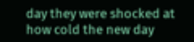day they were shocked at how cold the new day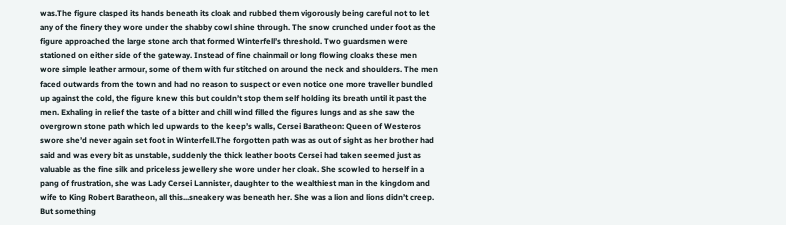was.The figure clasped its hands beneath its cloak and rubbed them vigorously being careful not to let any of the finery they wore under the shabby cowl shine through. The snow crunched under foot as the figure approached the large stone arch that formed Winterfell’s threshold. Two guardsmen were stationed on either side of the gateway. Instead of fine chainmail or long flowing cloaks these men wore simple leather armour, some of them with fur stitched on around the neck and shoulders. The men faced outwards from the town and had no reason to suspect or even notice one more traveller bundled up against the cold, the figure knew this but couldn’t stop them self holding its breath until it past the men. Exhaling in relief the taste of a bitter and chill wind filled the figures lungs and as she saw the overgrown stone path which led upwards to the keep’s walls, Cersei Baratheon: Queen of Westeros swore she’d never again set foot in Winterfell.The forgotten path was as out of sight as her brother had said and was every bit as unstable, suddenly the thick leather boots Cersei had taken seemed just as valuable as the fine silk and priceless jewellery she wore under her cloak. She scowled to herself in a pang of frustration, she was Lady Cersei Lannister, daughter to the wealthiest man in the kingdom and wife to King Robert Baratheon, all this...sneakery was beneath her. She was a lion and lions didn’t creep. But something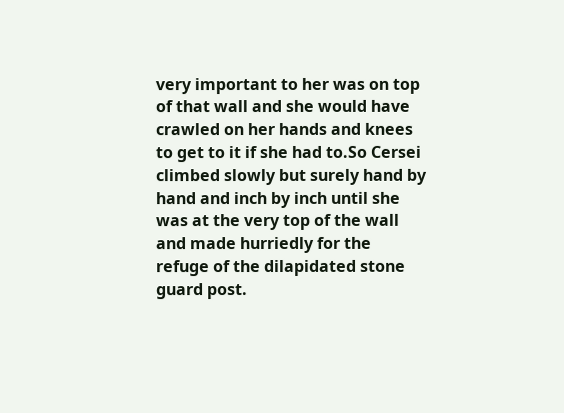very important to her was on top of that wall and she would have crawled on her hands and knees to get to it if she had to.So Cersei climbed slowly but surely hand by hand and inch by inch until she was at the very top of the wall and made hurriedly for the refuge of the dilapidated stone guard post.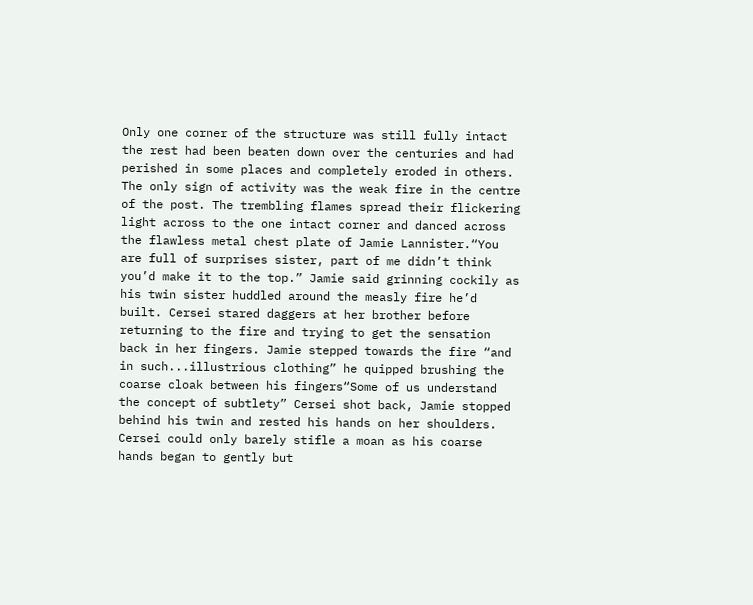Only one corner of the structure was still fully intact the rest had been beaten down over the centuries and had perished in some places and completely eroded in others. The only sign of activity was the weak fire in the centre of the post. The trembling flames spread their flickering light across to the one intact corner and danced across the flawless metal chest plate of Jamie Lannister.“You are full of surprises sister, part of me didn’t think you’d make it to the top.” Jamie said grinning cockily as his twin sister huddled around the measly fire he’d built. Cersei stared daggers at her brother before returning to the fire and trying to get the sensation back in her fingers. Jamie stepped towards the fire “and in such...illustrious clothing” he quipped brushing the coarse cloak between his fingers“Some of us understand the concept of subtlety” Cersei shot back, Jamie stopped behind his twin and rested his hands on her shoulders. Cersei could only barely stifle a moan as his coarse hands began to gently but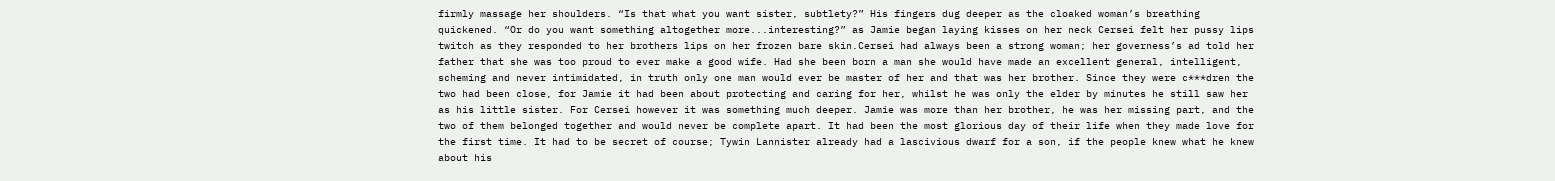firmly massage her shoulders. “Is that what you want sister, subtlety?” His fingers dug deeper as the cloaked woman’s breathing quickened. “Or do you want something altogether more...interesting?” as Jamie began laying kisses on her neck Cersei felt her pussy lips twitch as they responded to her brothers lips on her frozen bare skin.Cersei had always been a strong woman; her governess’s ad told her father that she was too proud to ever make a good wife. Had she been born a man she would have made an excellent general, intelligent, scheming and never intimidated, in truth only one man would ever be master of her and that was her brother. Since they were c***dren the two had been close, for Jamie it had been about protecting and caring for her, whilst he was only the elder by minutes he still saw her as his little sister. For Cersei however it was something much deeper. Jamie was more than her brother, he was her missing part, and the two of them belonged together and would never be complete apart. It had been the most glorious day of their life when they made love for the first time. It had to be secret of course; Tywin Lannister already had a lascivious dwarf for a son, if the people knew what he knew about his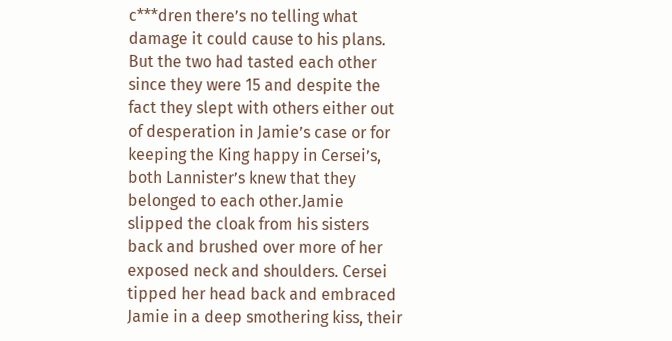c***dren there’s no telling what damage it could cause to his plans. But the two had tasted each other since they were 15 and despite the fact they slept with others either out of desperation in Jamie’s case or for keeping the King happy in Cersei’s, both Lannister’s knew that they belonged to each other.Jamie slipped the cloak from his sisters back and brushed over more of her exposed neck and shoulders. Cersei tipped her head back and embraced Jamie in a deep smothering kiss, their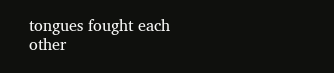tongues fought each other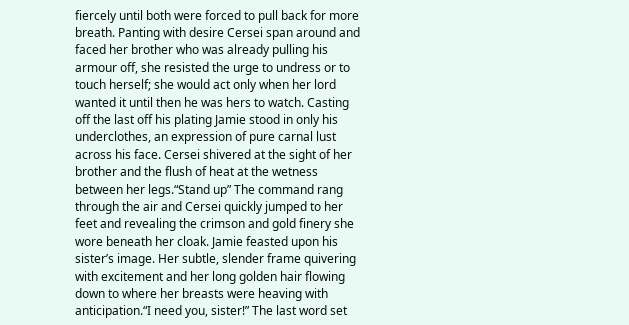fiercely until both were forced to pull back for more breath. Panting with desire Cersei span around and faced her brother who was already pulling his armour off, she resisted the urge to undress or to touch herself; she would act only when her lord wanted it until then he was hers to watch. Casting off the last off his plating Jamie stood in only his underclothes, an expression of pure carnal lust across his face. Cersei shivered at the sight of her brother and the flush of heat at the wetness between her legs.“Stand up” The command rang through the air and Cersei quickly jumped to her feet and revealing the crimson and gold finery she wore beneath her cloak. Jamie feasted upon his sister’s image. Her subtle, slender frame quivering with excitement and her long golden hair flowing down to where her breasts were heaving with anticipation.“I need you, sister!” The last word set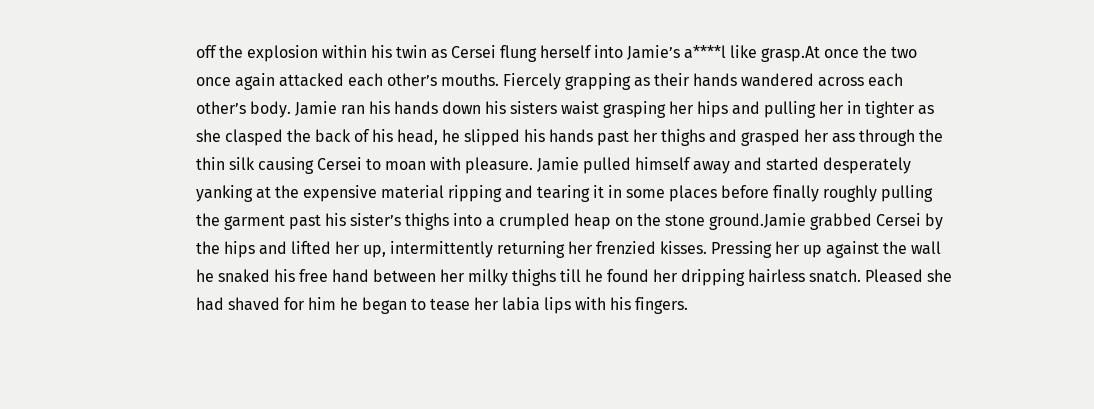off the explosion within his twin as Cersei flung herself into Jamie’s a****l like grasp.At once the two once again attacked each other’s mouths. Fiercely grapping as their hands wandered across each other’s body. Jamie ran his hands down his sisters waist grasping her hips and pulling her in tighter as she clasped the back of his head, he slipped his hands past her thighs and grasped her ass through the thin silk causing Cersei to moan with pleasure. Jamie pulled himself away and started desperately yanking at the expensive material ripping and tearing it in some places before finally roughly pulling the garment past his sister’s thighs into a crumpled heap on the stone ground.Jamie grabbed Cersei by the hips and lifted her up, intermittently returning her frenzied kisses. Pressing her up against the wall he snaked his free hand between her milky thighs till he found her dripping hairless snatch. Pleased she had shaved for him he began to tease her labia lips with his fingers.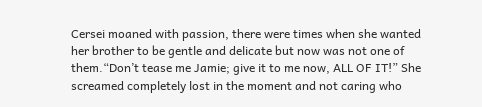Cersei moaned with passion, there were times when she wanted her brother to be gentle and delicate but now was not one of them.“Don’t tease me Jamie; give it to me now, ALL OF IT!” She screamed completely lost in the moment and not caring who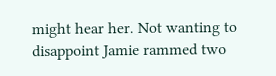might hear her. Not wanting to disappoint Jamie rammed two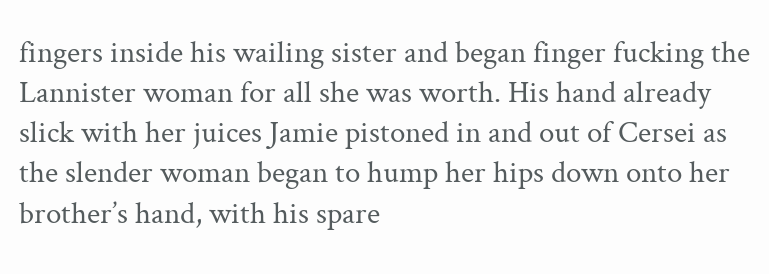fingers inside his wailing sister and began finger fucking the Lannister woman for all she was worth. His hand already slick with her juices Jamie pistoned in and out of Cersei as the slender woman began to hump her hips down onto her brother’s hand, with his spare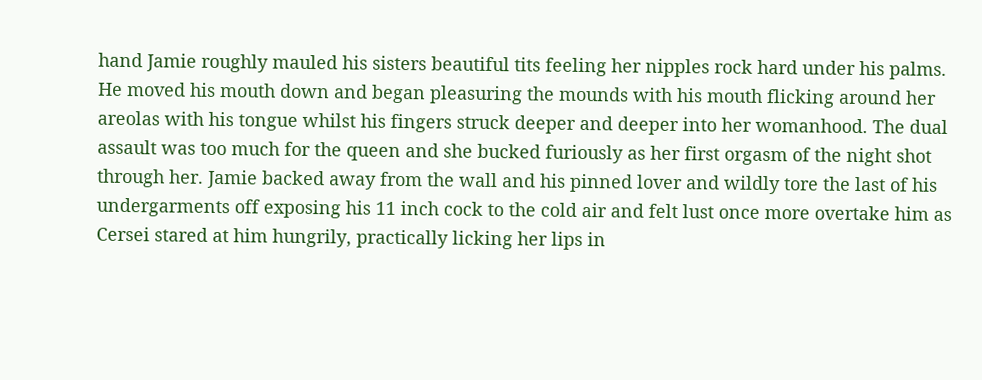hand Jamie roughly mauled his sisters beautiful tits feeling her nipples rock hard under his palms. He moved his mouth down and began pleasuring the mounds with his mouth flicking around her areolas with his tongue whilst his fingers struck deeper and deeper into her womanhood. The dual assault was too much for the queen and she bucked furiously as her first orgasm of the night shot through her. Jamie backed away from the wall and his pinned lover and wildly tore the last of his undergarments off exposing his 11 inch cock to the cold air and felt lust once more overtake him as Cersei stared at him hungrily, practically licking her lips in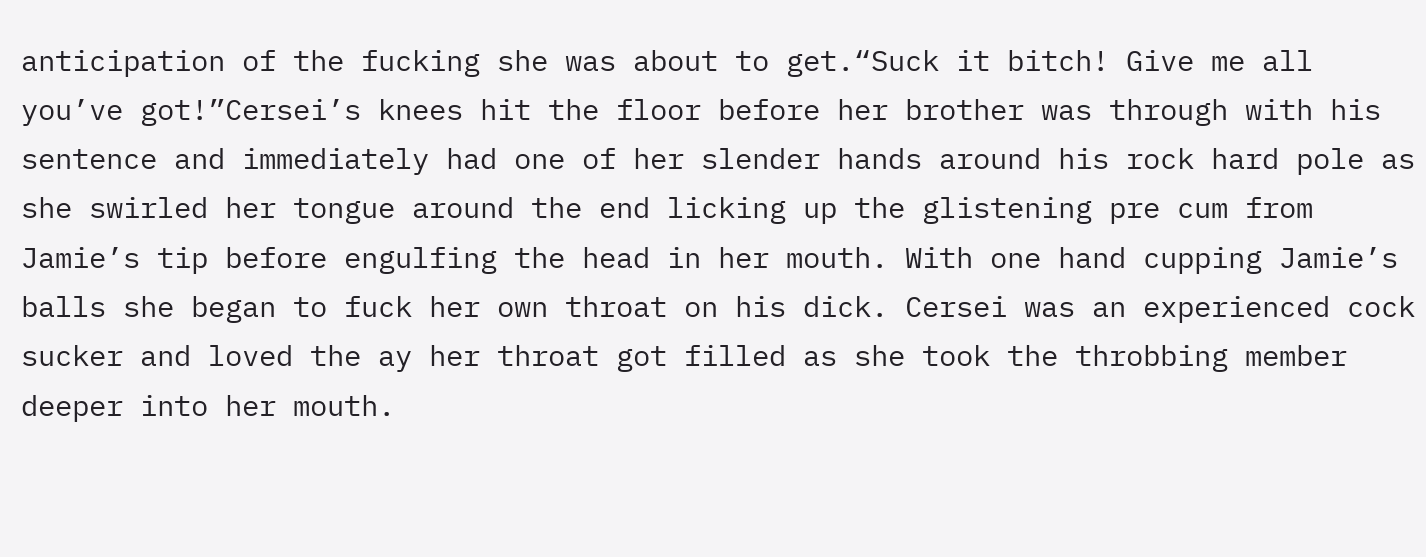anticipation of the fucking she was about to get.“Suck it bitch! Give me all you’ve got!”Cersei’s knees hit the floor before her brother was through with his sentence and immediately had one of her slender hands around his rock hard pole as she swirled her tongue around the end licking up the glistening pre cum from Jamie’s tip before engulfing the head in her mouth. With one hand cupping Jamie’s balls she began to fuck her own throat on his dick. Cersei was an experienced cock sucker and loved the ay her throat got filled as she took the throbbing member deeper into her mouth.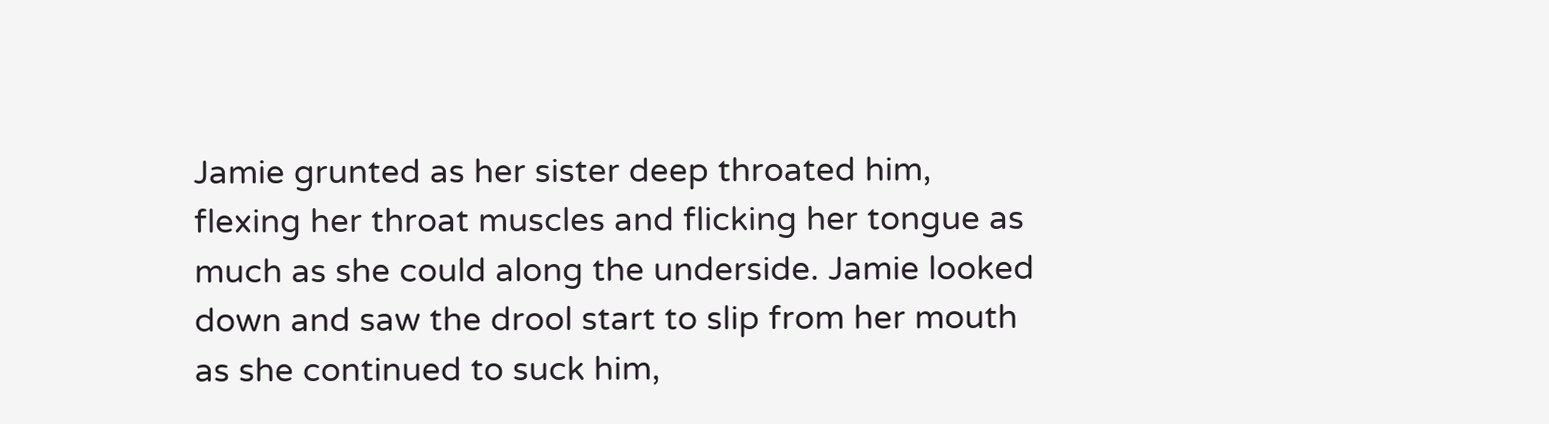Jamie grunted as her sister deep throated him, flexing her throat muscles and flicking her tongue as much as she could along the underside. Jamie looked down and saw the drool start to slip from her mouth as she continued to suck him,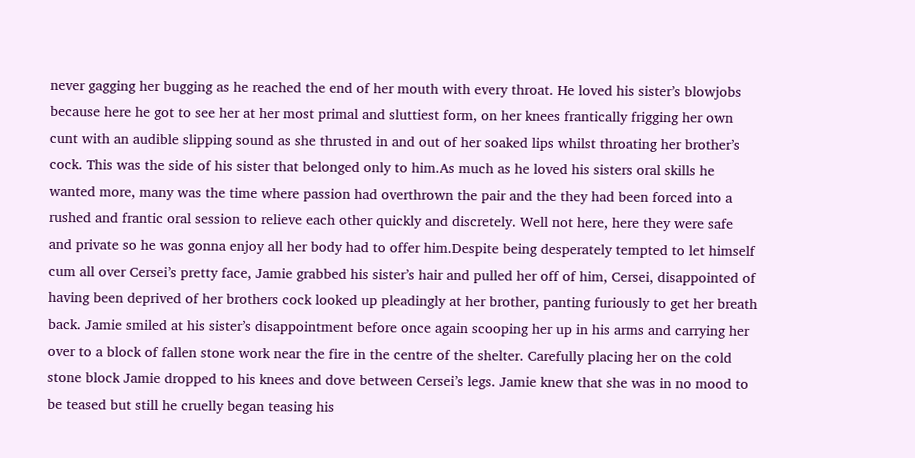never gagging her bugging as he reached the end of her mouth with every throat. He loved his sister’s blowjobs because here he got to see her at her most primal and sluttiest form, on her knees frantically frigging her own cunt with an audible slipping sound as she thrusted in and out of her soaked lips whilst throating her brother’s cock. This was the side of his sister that belonged only to him.As much as he loved his sisters oral skills he wanted more, many was the time where passion had overthrown the pair and the they had been forced into a rushed and frantic oral session to relieve each other quickly and discretely. Well not here, here they were safe and private so he was gonna enjoy all her body had to offer him.Despite being desperately tempted to let himself cum all over Cersei’s pretty face, Jamie grabbed his sister’s hair and pulled her off of him, Cersei, disappointed of having been deprived of her brothers cock looked up pleadingly at her brother, panting furiously to get her breath back. Jamie smiled at his sister’s disappointment before once again scooping her up in his arms and carrying her over to a block of fallen stone work near the fire in the centre of the shelter. Carefully placing her on the cold stone block Jamie dropped to his knees and dove between Cersei’s legs. Jamie knew that she was in no mood to be teased but still he cruelly began teasing his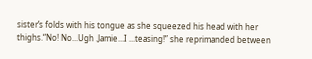sister’s folds with his tongue as she squeezed his head with her thighs.“No! No...Ugh .Jamie...I ...teasing!” she reprimanded between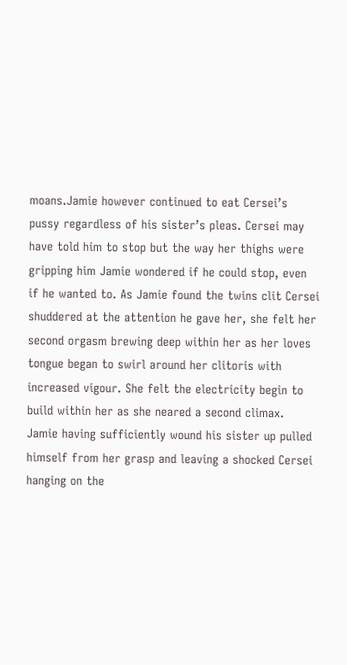moans.Jamie however continued to eat Cersei’s pussy regardless of his sister’s pleas. Cersei may have told him to stop but the way her thighs were gripping him Jamie wondered if he could stop, even if he wanted to. As Jamie found the twins clit Cersei shuddered at the attention he gave her, she felt her second orgasm brewing deep within her as her loves tongue began to swirl around her clitoris with increased vigour. She felt the electricity begin to build within her as she neared a second climax. Jamie having sufficiently wound his sister up pulled himself from her grasp and leaving a shocked Cersei hanging on the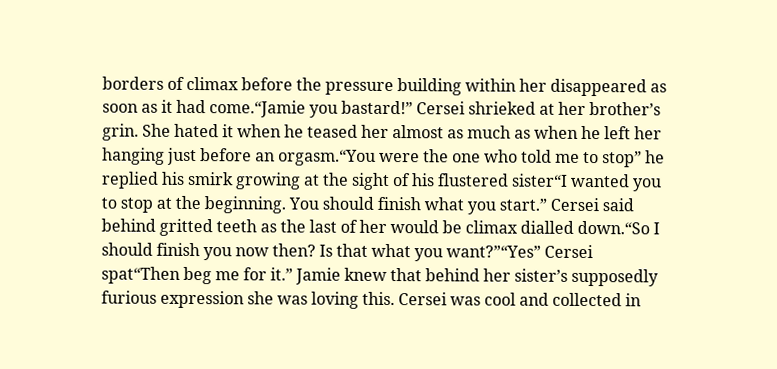borders of climax before the pressure building within her disappeared as soon as it had come.“Jamie you bastard!” Cersei shrieked at her brother’s grin. She hated it when he teased her almost as much as when he left her hanging just before an orgasm.“You were the one who told me to stop” he replied his smirk growing at the sight of his flustered sister“I wanted you to stop at the beginning. You should finish what you start.” Cersei said behind gritted teeth as the last of her would be climax dialled down.“So I should finish you now then? Is that what you want?”“Yes” Cersei spat“Then beg me for it.” Jamie knew that behind her sister’s supposedly furious expression she was loving this. Cersei was cool and collected in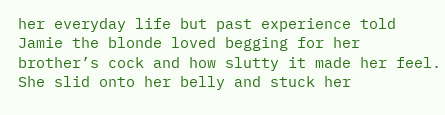her everyday life but past experience told Jamie the blonde loved begging for her brother’s cock and how slutty it made her feel. She slid onto her belly and stuck her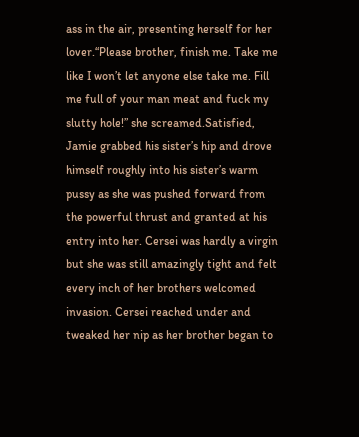ass in the air, presenting herself for her lover.“Please brother, finish me. Take me like I won’t let anyone else take me. Fill me full of your man meat and fuck my slutty hole!” she screamed.Satisfied, Jamie grabbed his sister’s hip and drove himself roughly into his sister’s warm pussy as she was pushed forward from the powerful thrust and granted at his entry into her. Cersei was hardly a virgin but she was still amazingly tight and felt every inch of her brothers welcomed invasion. Cersei reached under and tweaked her nip as her brother began to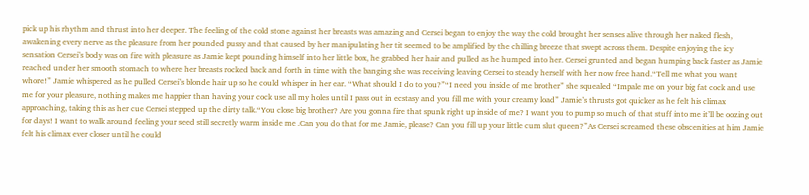pick up his rhythm and thrust into her deeper. The feeling of the cold stone against her breasts was amazing and Cersei began to enjoy the way the cold brought her senses alive through her naked flesh, awakening every nerve as the pleasure from her pounded pussy and that caused by her manipulating her tit seemed to be amplified by the chilling breeze that swept across them. Despite enjoying the icy sensation Cersei’s body was on fire with pleasure as Jamie kept pounding himself into her little box, he grabbed her hair and pulled as he humped into her. Cersei grunted and began humping back faster as Jamie reached under her smooth stomach to where her breasts rocked back and forth in time with the banging she was receiving leaving Cersei to steady herself with her now free hand.“Tell me what you want whore!” Jamie whispered as he pulled Cersei’s blonde hair up so he could whisper in her ear. “What should I do to you?”“I need you inside of me brother” she squealed “Impale me on your big fat cock and use me for your pleasure, nothing makes me happier than having your cock use all my holes until I pass out in ecstasy and you fill me with your creamy load” Jamie’s thrusts got quicker as he felt his climax approaching, taking this as her cue Cersei stepped up the dirty talk.“You close big brother? Are you gonna fire that spunk right up inside of me? I want you to pump so much of that stuff into me it’ll be oozing out for days! I want to walk around feeling your seed still secretly warm inside me .Can you do that for me Jamie, please? Can you fill up your little cum slut queen?”As Cersei screamed these obscenities at him Jamie felt his climax ever closer until he could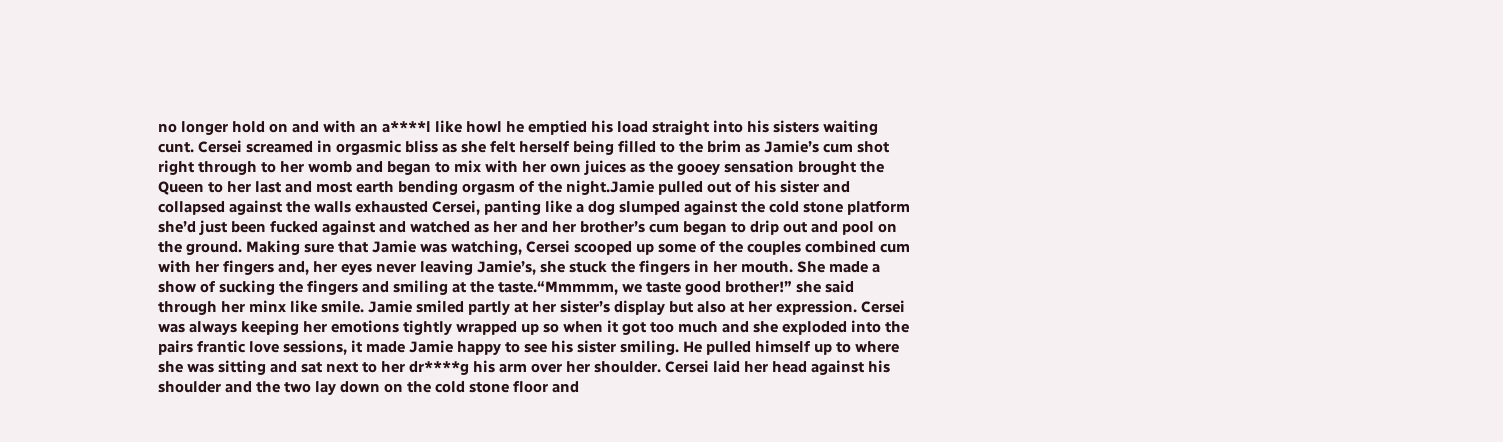no longer hold on and with an a****l like howl he emptied his load straight into his sisters waiting cunt. Cersei screamed in orgasmic bliss as she felt herself being filled to the brim as Jamie’s cum shot right through to her womb and began to mix with her own juices as the gooey sensation brought the Queen to her last and most earth bending orgasm of the night.Jamie pulled out of his sister and collapsed against the walls exhausted Cersei, panting like a dog slumped against the cold stone platform she’d just been fucked against and watched as her and her brother’s cum began to drip out and pool on the ground. Making sure that Jamie was watching, Cersei scooped up some of the couples combined cum with her fingers and, her eyes never leaving Jamie’s, she stuck the fingers in her mouth. She made a show of sucking the fingers and smiling at the taste.“Mmmmm, we taste good brother!” she said through her minx like smile. Jamie smiled partly at her sister’s display but also at her expression. Cersei was always keeping her emotions tightly wrapped up so when it got too much and she exploded into the pairs frantic love sessions, it made Jamie happy to see his sister smiling. He pulled himself up to where she was sitting and sat next to her dr****g his arm over her shoulder. Cersei laid her head against his shoulder and the two lay down on the cold stone floor and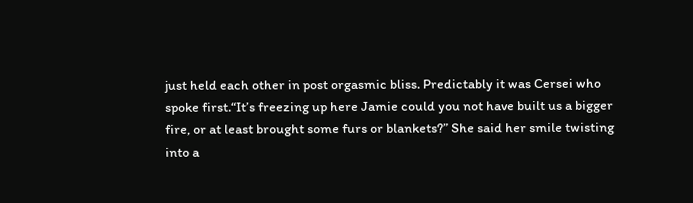just held each other in post orgasmic bliss. Predictably it was Cersei who spoke first.“It’s freezing up here Jamie could you not have built us a bigger fire, or at least brought some furs or blankets?” She said her smile twisting into a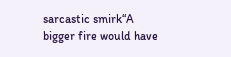sarcastic smirk“A bigger fire would have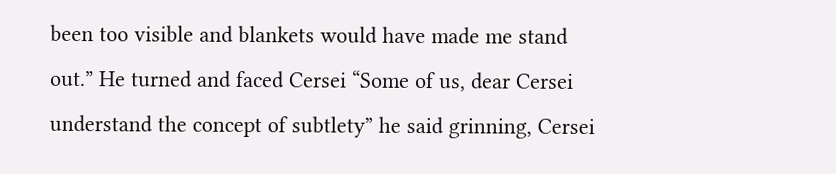been too visible and blankets would have made me stand out.” He turned and faced Cersei “Some of us, dear Cersei understand the concept of subtlety” he said grinning, Cersei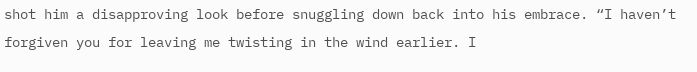shot him a disapproving look before snuggling down back into his embrace. “I haven’t forgiven you for leaving me twisting in the wind earlier. I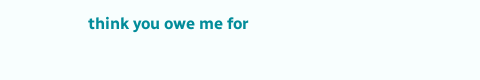think you owe me for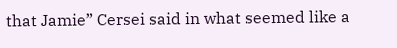that Jamie” Cersei said in what seemed like a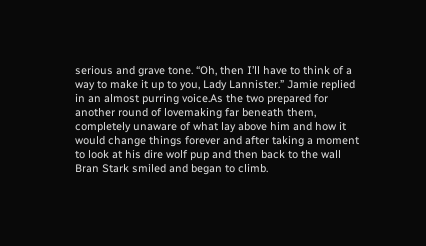serious and grave tone. “Oh, then I’ll have to think of a way to make it up to you, Lady Lannister.” Jamie replied in an almost purring voice.As the two prepared for another round of lovemaking far beneath them, completely unaware of what lay above him and how it would change things forever and after taking a moment to look at his dire wolf pup and then back to the wall Bran Stark smiled and began to climb.